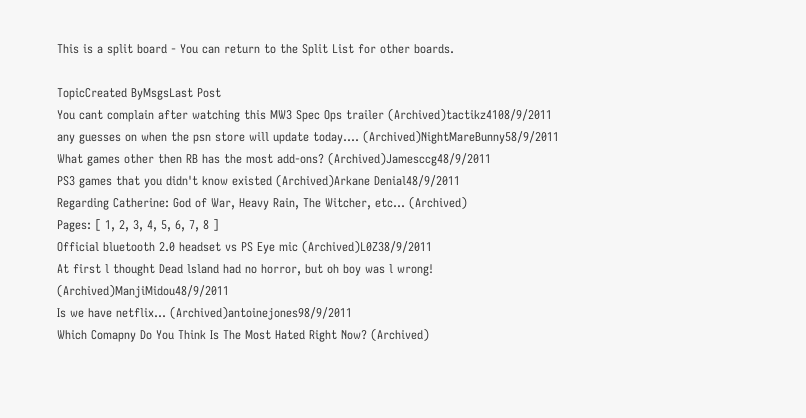This is a split board - You can return to the Split List for other boards.

TopicCreated ByMsgsLast Post
You cant complain after watching this MW3 Spec Ops trailer (Archived)tactikz4108/9/2011
any guesses on when the psn store will update today.... (Archived)NightMareBunny58/9/2011
What games other then RB has the most add-ons? (Archived)Jamesccg48/9/2011
PS3 games that you didn't know existed (Archived)Arkane Denial48/9/2011
Regarding Catherine: God of War, Heavy Rain, The Witcher, etc... (Archived)
Pages: [ 1, 2, 3, 4, 5, 6, 7, 8 ]
Official bluetooth 2.0 headset vs PS Eye mic (Archived)L0Z38/9/2011
At first l thought Dead lsland had no horror, but oh boy was l wrong! (Archived)ManjiMidou48/9/2011
Is we have netflix... (Archived)antoinejones98/9/2011
Which Comapny Do You Think Is The Most Hated Right Now? (Archived)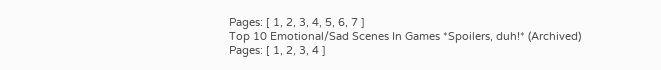Pages: [ 1, 2, 3, 4, 5, 6, 7 ]
Top 10 Emotional/Sad Scenes In Games *Spoilers, duh!* (Archived)
Pages: [ 1, 2, 3, 4 ]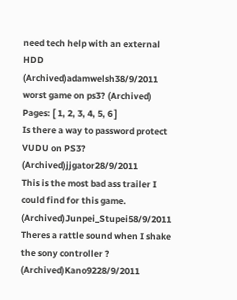need tech help with an external HDD (Archived)adamwelsh38/9/2011
worst game on ps3? (Archived)
Pages: [ 1, 2, 3, 4, 5, 6 ]
Is there a way to password protect VUDU on PS3? (Archived)jjgator28/9/2011
This is the most bad ass trailer I could find for this game. (Archived)Junpei_Stupei58/9/2011
Theres a rattle sound when I shake the sony controller ? (Archived)Kano9228/9/2011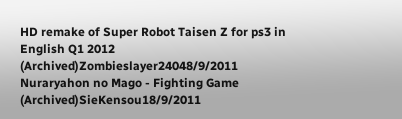HD remake of Super Robot Taisen Z for ps3 in English Q1 2012 (Archived)Zombieslayer24048/9/2011
Nuraryahon no Mago - Fighting Game (Archived)SieKensou18/9/2011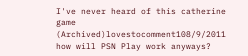I've never heard of this catherine game (Archived)lovestocomment108/9/2011
how will PSN Play work anyways?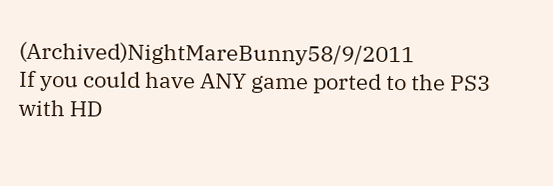(Archived)NightMareBunny58/9/2011
If you could have ANY game ported to the PS3 with HD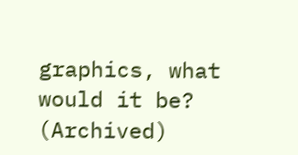graphics, what would it be? (Archived)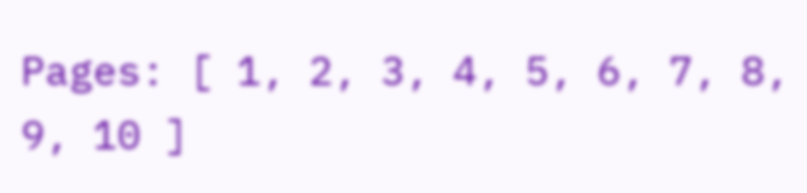Pages: [ 1, 2, 3, 4, 5, 6, 7, 8, 9, 10 ]